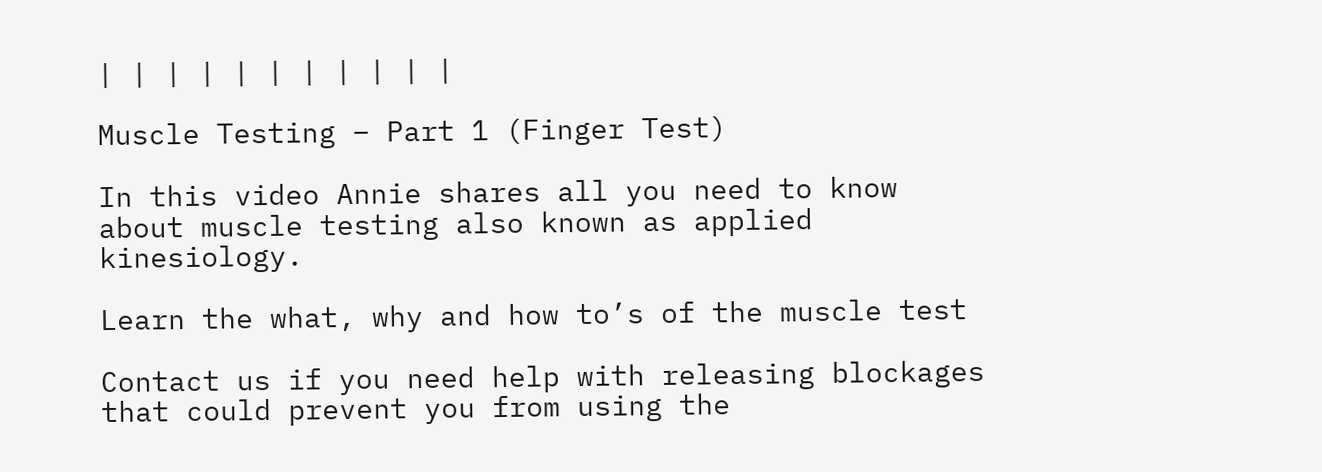| | | | | | | | | | |

Muscle Testing – Part 1 (Finger Test)

In this video Annie shares all you need to know about muscle testing also known as applied kinesiology.

Learn the what, why and how to’s of the muscle test

Contact us if you need help with releasing blockages that could prevent you from using the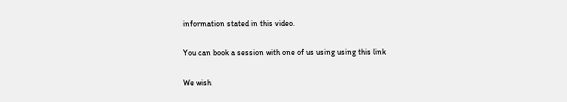information stated in this video.

You can book a session with one of us using using this link

We wish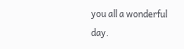you all a wonderful day.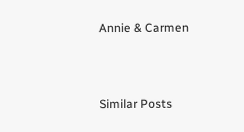Annie & Carmen



Similar Posts